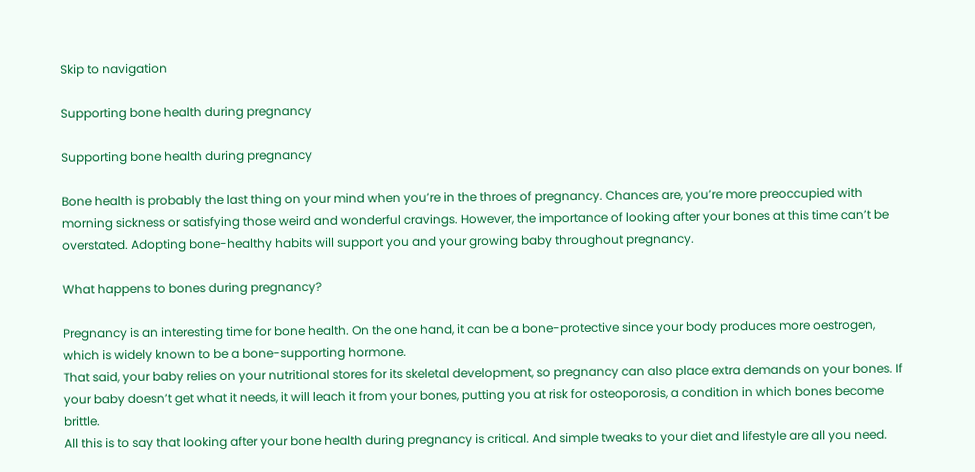Skip to navigation

Supporting bone health during pregnancy

Supporting bone health during pregnancy

Bone health is probably the last thing on your mind when you’re in the throes of pregnancy. Chances are, you’re more preoccupied with morning sickness or satisfying those weird and wonderful cravings. However, the importance of looking after your bones at this time can’t be overstated. Adopting bone-healthy habits will support you and your growing baby throughout pregnancy.

What happens to bones during pregnancy?

Pregnancy is an interesting time for bone health. On the one hand, it can be a bone-protective since your body produces more oestrogen, which is widely known to be a bone-supporting hormone.
That said, your baby relies on your nutritional stores for its skeletal development, so pregnancy can also place extra demands on your bones. If your baby doesn’t get what it needs, it will leach it from your bones, putting you at risk for osteoporosis, a condition in which bones become brittle.
All this is to say that looking after your bone health during pregnancy is critical. And simple tweaks to your diet and lifestyle are all you need.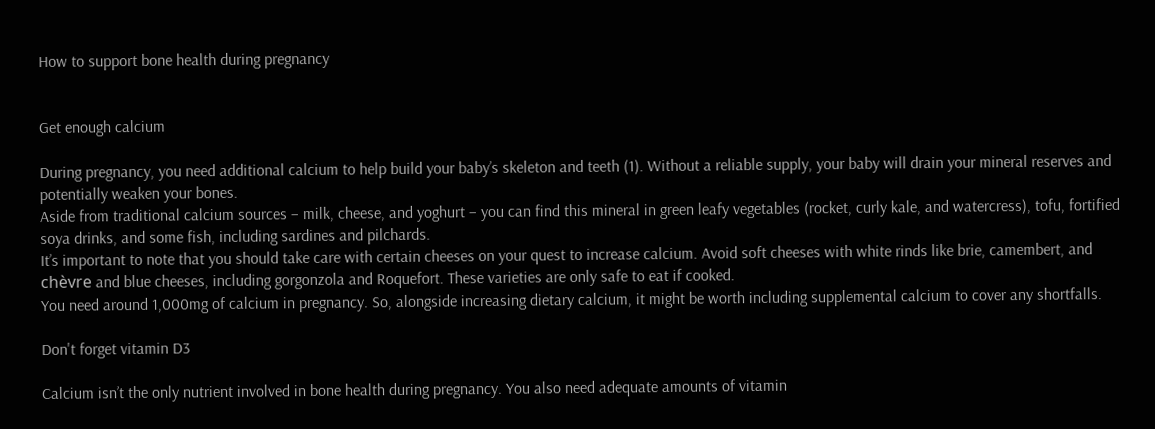How to support bone health during pregnancy


Get enough calcium

During pregnancy, you need additional calcium to help build your baby’s skeleton and teeth (1). Without a reliable supply, your baby will drain your mineral reserves and potentially weaken your bones.
Aside from traditional calcium sources – milk, cheese, and yoghurt – you can find this mineral in green leafy vegetables (rocket, curly kale, and watercress), tofu, fortified soya drinks, and some fish, including sardines and pilchards.
It’s important to note that you should take care with certain cheeses on your quest to increase calcium. Avoid soft cheeses with white rinds like brie, camembert, and chèvre and blue cheeses, including gorgonzola and Roquefort. These varieties are only safe to eat if cooked.
You need around 1,000mg of calcium in pregnancy. So, alongside increasing dietary calcium, it might be worth including supplemental calcium to cover any shortfalls.

Don't forget vitamin D3

Calcium isn’t the only nutrient involved in bone health during pregnancy. You also need adequate amounts of vitamin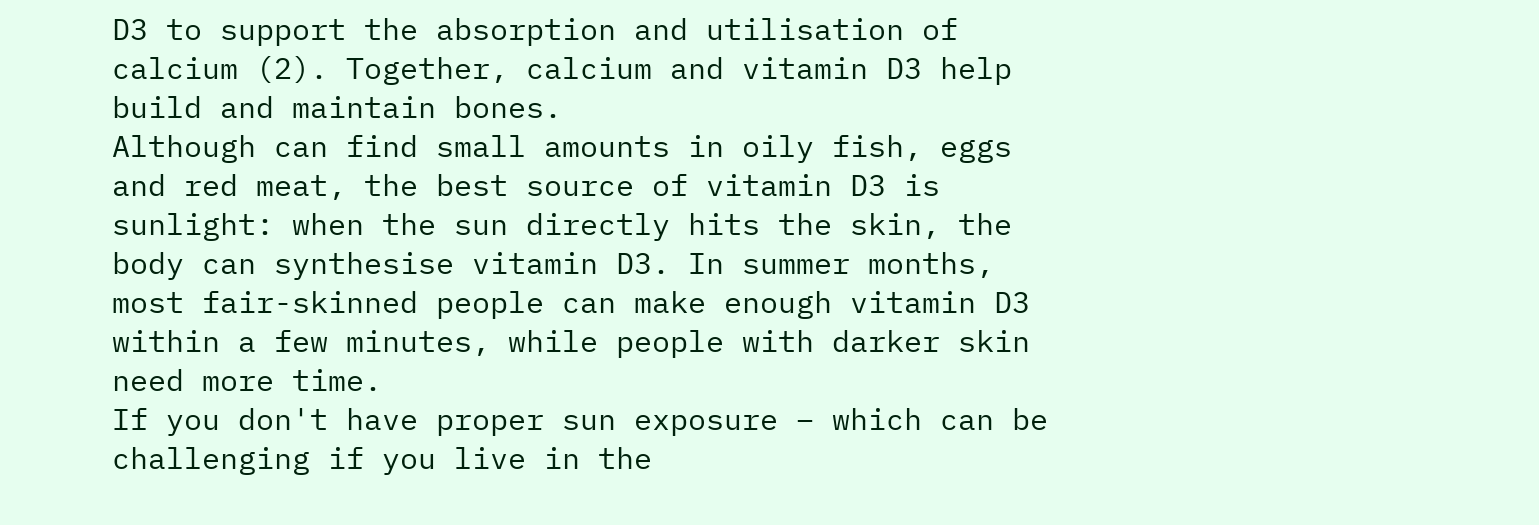D3 to support the absorption and utilisation of calcium (2). Together, calcium and vitamin D3 help build and maintain bones.
Although can find small amounts in oily fish, eggs and red meat, the best source of vitamin D3 is sunlight: when the sun directly hits the skin, the body can synthesise vitamin D3. In summer months, most fair-skinned people can make enough vitamin D3 within a few minutes, while people with darker skin need more time.
If you don't have proper sun exposure – which can be challenging if you live in the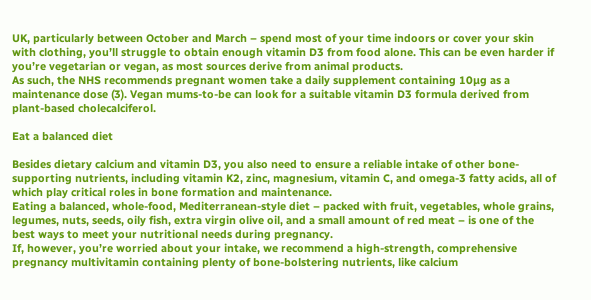UK, particularly between October and March – spend most of your time indoors or cover your skin with clothing, you’ll struggle to obtain enough vitamin D3 from food alone. This can be even harder if you’re vegetarian or vegan, as most sources derive from animal products.
As such, the NHS recommends pregnant women take a daily supplement containing 10µg as a maintenance dose (3). Vegan mums-to-be can look for a suitable vitamin D3 formula derived from plant-based cholecalciferol.

Eat a balanced diet

Besides dietary calcium and vitamin D3, you also need to ensure a reliable intake of other bone-supporting nutrients, including vitamin K2, zinc, magnesium, vitamin C, and omega-3 fatty acids, all of which play critical roles in bone formation and maintenance.
Eating a balanced, whole-food, Mediterranean-style diet – packed with fruit, vegetables, whole grains, legumes, nuts, seeds, oily fish, extra virgin olive oil, and a small amount of red meat – is one of the best ways to meet your nutritional needs during pregnancy.
If, however, you’re worried about your intake, we recommend a high-strength, comprehensive pregnancy multivitamin containing plenty of bone-bolstering nutrients, like calcium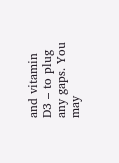and vitamin D3 – to plug any gaps. You may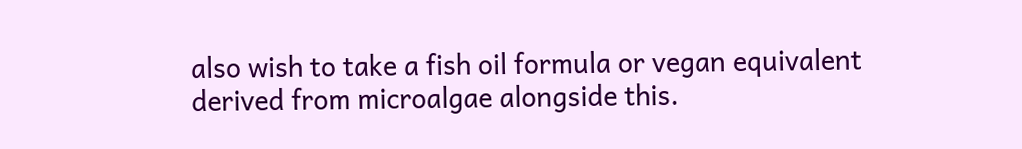also wish to take a fish oil formula or vegan equivalent derived from microalgae alongside this.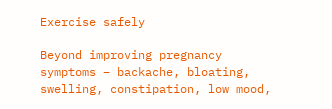Exercise safely

Beyond improving pregnancy symptoms – backache, bloating, swelling, constipation, low mood,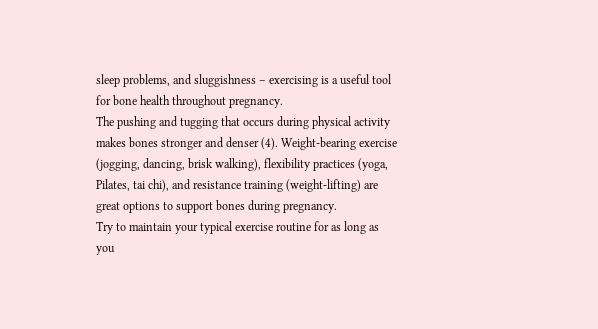sleep problems, and sluggishness – exercising is a useful tool for bone health throughout pregnancy.
The pushing and tugging that occurs during physical activity makes bones stronger and denser (4). Weight-bearing exercise (jogging, dancing, brisk walking), flexibility practices (yoga, Pilates, tai chi), and resistance training (weight-lifting) are great options to support bones during pregnancy.
Try to maintain your typical exercise routine for as long as you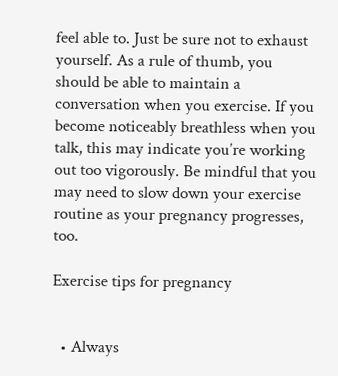feel able to. Just be sure not to exhaust yourself. As a rule of thumb, you should be able to maintain a conversation when you exercise. If you become noticeably breathless when you talk, this may indicate you’re working out too vigorously. Be mindful that you may need to slow down your exercise routine as your pregnancy progresses, too.

Exercise tips for pregnancy


  • Always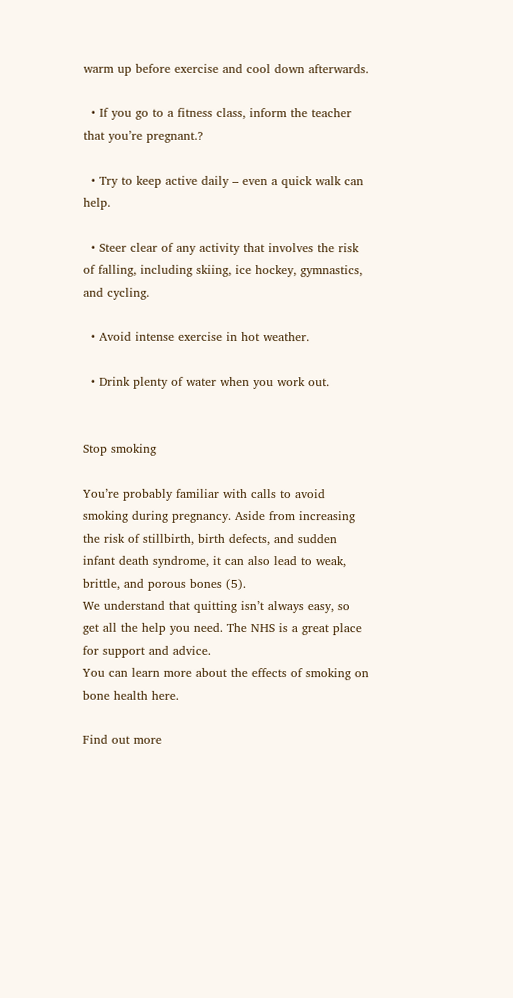warm up before exercise and cool down afterwards.

  • If you go to a fitness class, inform the teacher that you’re pregnant.?

  • Try to keep active daily – even a quick walk can help.

  • Steer clear of any activity that involves the risk of falling, including skiing, ice hockey, gymnastics, and cycling.

  • Avoid intense exercise in hot weather.

  • Drink plenty of water when you work out.


Stop smoking

You’re probably familiar with calls to avoid smoking during pregnancy. Aside from increasing the risk of stillbirth, birth defects, and sudden infant death syndrome, it can also lead to weak, brittle, and porous bones (5).
We understand that quitting isn’t always easy, so get all the help you need. The NHS is a great place for support and advice.
You can learn more about the effects of smoking on bone health here.

Find out more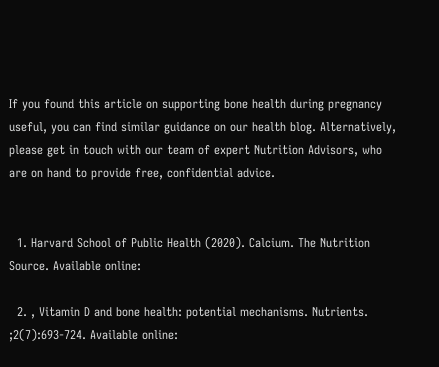If you found this article on supporting bone health during pregnancy useful, you can find similar guidance on our health blog. Alternatively, please get in touch with our team of expert Nutrition Advisors, who are on hand to provide free, confidential advice.


  1. Harvard School of Public Health (2020). Calcium. The Nutrition Source. Available online:

  2. , Vitamin D and bone health: potential mechanisms. Nutrients. ;2(7):693-724. Available online: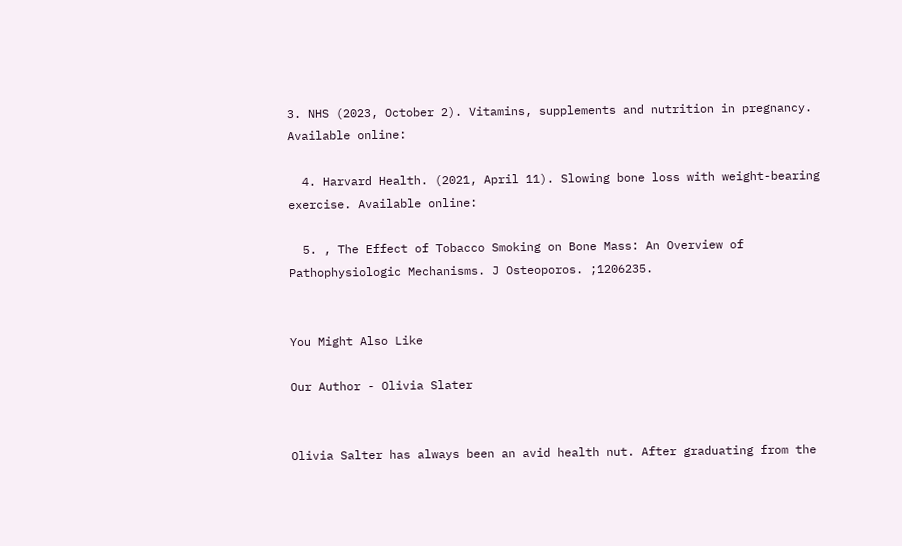3. NHS (2023, October 2). Vitamins, supplements and nutrition in pregnancy. Available online:

  4. Harvard Health. (2021, April 11). Slowing bone loss with weight-bearing exercise. Available online:

  5. , The Effect of Tobacco Smoking on Bone Mass: An Overview of Pathophysiologic Mechanisms. J Osteoporos. ;1206235.


You Might Also Like

Our Author - Olivia Slater


Olivia Salter has always been an avid health nut. After graduating from the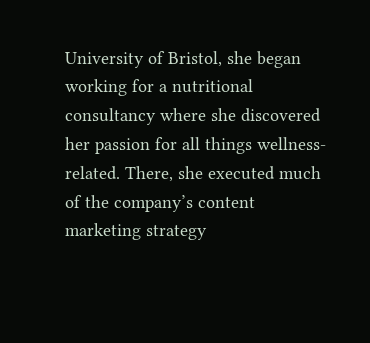University of Bristol, she began working for a nutritional consultancy where she discovered her passion for all things wellness-related. There, she executed much of the company’s content marketing strategy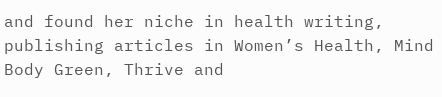and found her niche in health writing, publishing articles in Women’s Health, Mind Body Green, Thrive and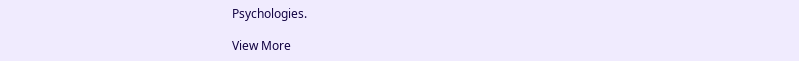Psychologies.

View More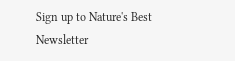Sign up to Nature's Best Newsletter